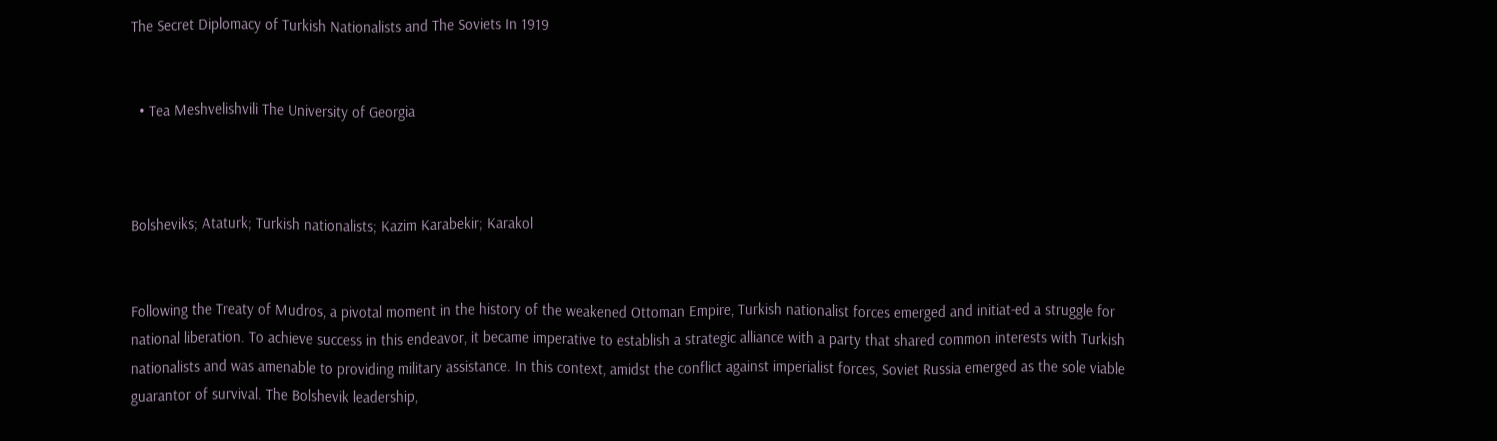The Secret Diplomacy of Turkish Nationalists and The Soviets In 1919


  • Tea Meshvelishvili The University of Georgia



Bolsheviks; Ataturk; Turkish nationalists; Kazim Karabekir; Karakol


Following the Treaty of Mudros, a pivotal moment in the history of the weakened Ottoman Empire, Turkish nationalist forces emerged and initiat-ed a struggle for national liberation. To achieve success in this endeavor, it became imperative to establish a strategic alliance with a party that shared common interests with Turkish nationalists and was amenable to providing military assistance. In this context, amidst the conflict against imperialist forces, Soviet Russia emerged as the sole viable guarantor of survival. The Bolshevik leadership,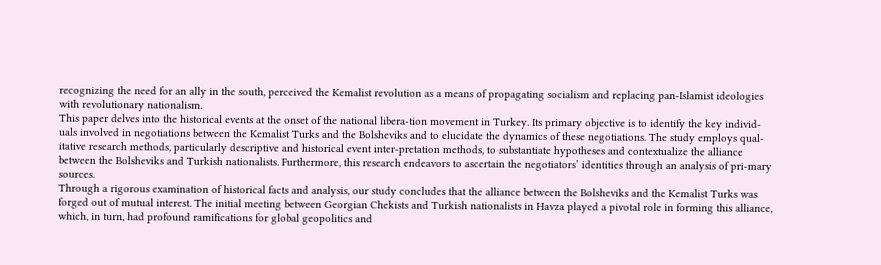recognizing the need for an ally in the south, perceived the Kemalist revolution as a means of propagating socialism and replacing pan-Islamist ideologies with revolutionary nationalism.
This paper delves into the historical events at the onset of the national libera-tion movement in Turkey. Its primary objective is to identify the key individ-uals involved in negotiations between the Kemalist Turks and the Bolsheviks and to elucidate the dynamics of these negotiations. The study employs qual-itative research methods, particularly descriptive and historical event inter-pretation methods, to substantiate hypotheses and contextualize the alliance between the Bolsheviks and Turkish nationalists. Furthermore, this research endeavors to ascertain the negotiators’ identities through an analysis of pri-mary sources.
Through a rigorous examination of historical facts and analysis, our study concludes that the alliance between the Bolsheviks and the Kemalist Turks was forged out of mutual interest. The initial meeting between Georgian Chekists and Turkish nationalists in Havza played a pivotal role in forming this alliance, which, in turn, had profound ramifications for global geopolitics and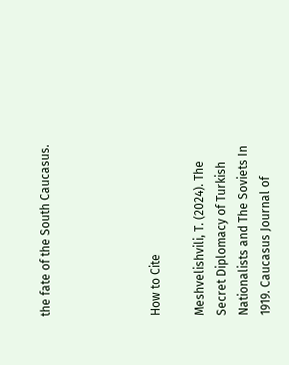the fate of the South Caucasus.




How to Cite

Meshvelishvili, T. (2024). The Secret Diplomacy of Turkish Nationalists and The Soviets In 1919. Caucasus Journal of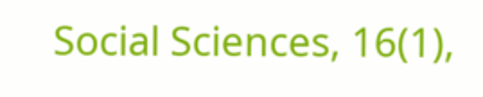Social Sciences, 16(1),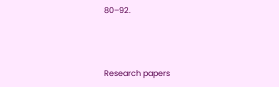80–92.



Research papers